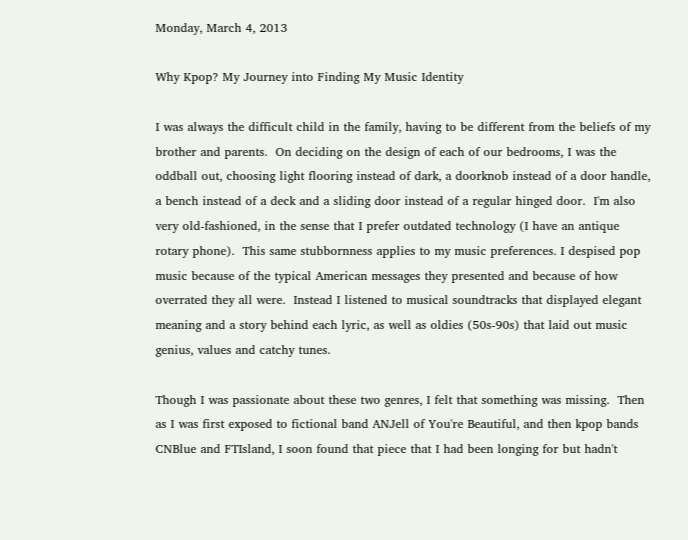Monday, March 4, 2013

Why Kpop? My Journey into Finding My Music Identity

I was always the difficult child in the family, having to be different from the beliefs of my brother and parents.  On deciding on the design of each of our bedrooms, I was the oddball out, choosing light flooring instead of dark, a doorknob instead of a door handle, a bench instead of a deck and a sliding door instead of a regular hinged door.  I'm also very old-fashioned, in the sense that I prefer outdated technology (I have an antique rotary phone).  This same stubbornness applies to my music preferences. I despised pop music because of the typical American messages they presented and because of how overrated they all were.  Instead I listened to musical soundtracks that displayed elegant meaning and a story behind each lyric, as well as oldies (50s-90s) that laid out music genius, values and catchy tunes.

Though I was passionate about these two genres, I felt that something was missing.  Then as I was first exposed to fictional band ANJell of You're Beautiful, and then kpop bands CNBlue and FTIsland, I soon found that piece that I had been longing for but hadn't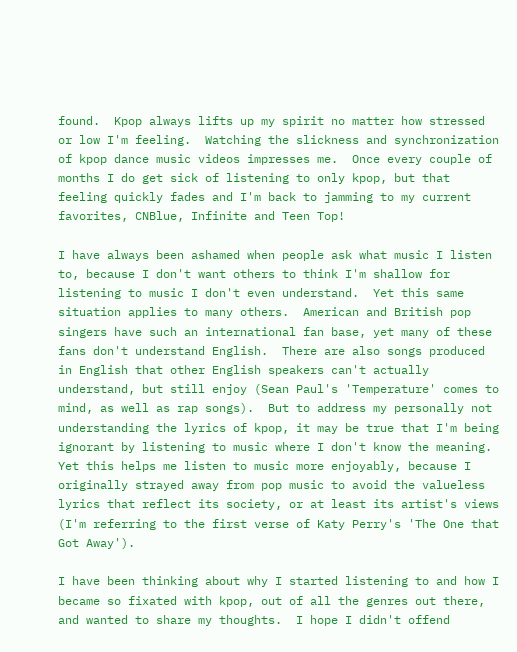found.  Kpop always lifts up my spirit no matter how stressed or low I'm feeling.  Watching the slickness and synchronization of kpop dance music videos impresses me.  Once every couple of months I do get sick of listening to only kpop, but that feeling quickly fades and I'm back to jamming to my current favorites, CNBlue, Infinite and Teen Top!

I have always been ashamed when people ask what music I listen to, because I don't want others to think I'm shallow for listening to music I don't even understand.  Yet this same situation applies to many others.  American and British pop singers have such an international fan base, yet many of these fans don't understand English.  There are also songs produced in English that other English speakers can't actually understand, but still enjoy (Sean Paul's 'Temperature' comes to mind, as well as rap songs).  But to address my personally not understanding the lyrics of kpop, it may be true that I'm being ignorant by listening to music where I don't know the meaning.  Yet this helps me listen to music more enjoyably, because I originally strayed away from pop music to avoid the valueless lyrics that reflect its society, or at least its artist's views (I'm referring to the first verse of Katy Perry's 'The One that Got Away').

I have been thinking about why I started listening to and how I became so fixated with kpop, out of all the genres out there, and wanted to share my thoughts.  I hope I didn't offend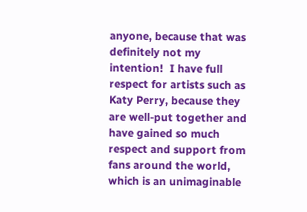anyone, because that was definitely not my intention!  I have full respect for artists such as Katy Perry, because they are well-put together and have gained so much respect and support from fans around the world, which is an unimaginable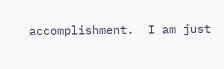accomplishment.  I am just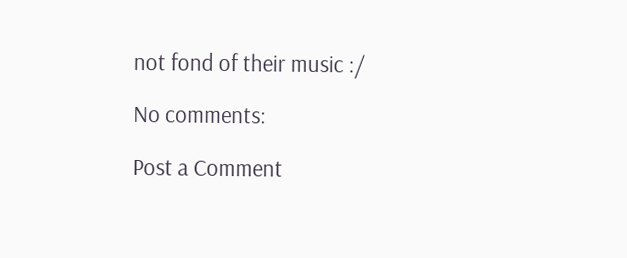not fond of their music :/

No comments:

Post a Comment